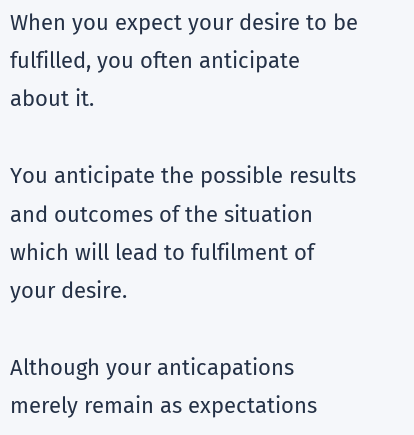When you expect your desire to be fulfilled, you often anticipate about it.

You anticipate the possible results and outcomes of the situation which will lead to fulfilment of your desire.

Although your anticapations merely remain as expectations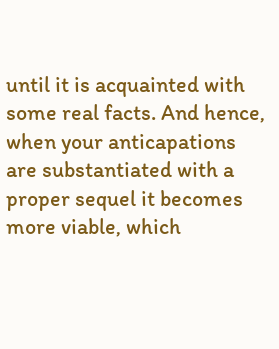until it is acquainted with some real facts. And hence, when your anticapations are substantiated with a proper sequel it becomes more viable, which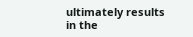ultimately results in the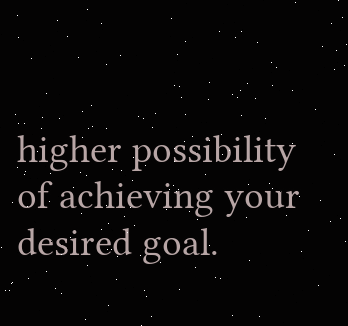higher possibility of achieving your desired goal.